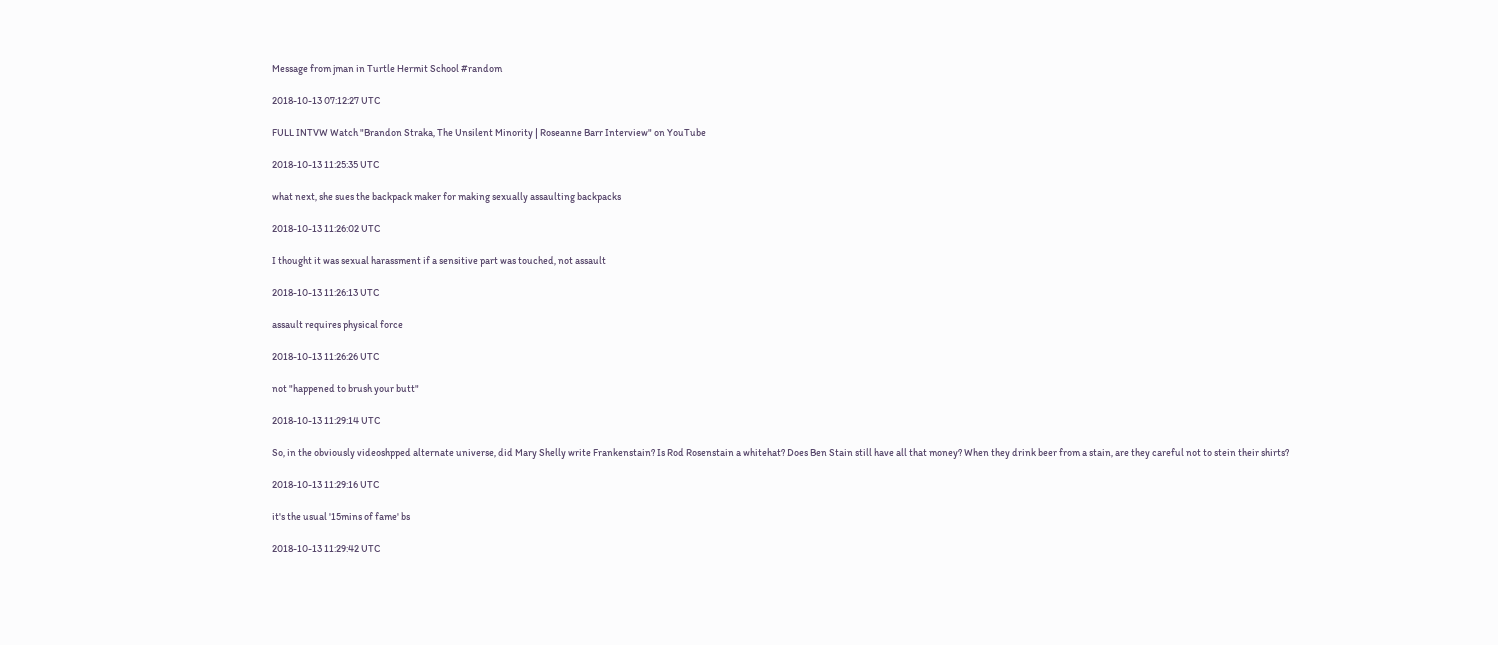Message from jman in Turtle Hermit School #random

2018-10-13 07:12:27 UTC

FULL INTVW Watch "Brandon Straka, The Unsilent Minority | Roseanne Barr Interview" on YouTube

2018-10-13 11:25:35 UTC

what next, she sues the backpack maker for making sexually assaulting backpacks

2018-10-13 11:26:02 UTC

I thought it was sexual harassment if a sensitive part was touched, not assault

2018-10-13 11:26:13 UTC

assault requires physical force

2018-10-13 11:26:26 UTC

not "happened to brush your butt"

2018-10-13 11:29:14 UTC

So, in the obviously videoshpped alternate universe, did Mary Shelly write Frankenstain? Is Rod Rosenstain a whitehat? Does Ben Stain still have all that money? When they drink beer from a stain, are they careful not to stein their shirts?

2018-10-13 11:29:16 UTC

it's the usual '15mins of fame' bs

2018-10-13 11:29:42 UTC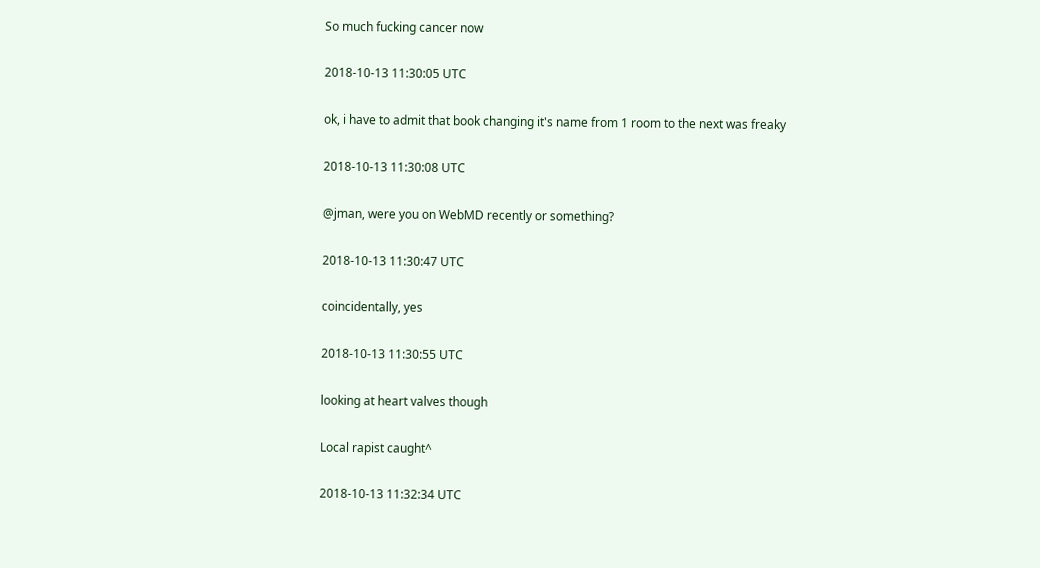So much fucking cancer now

2018-10-13 11:30:05 UTC

ok, i have to admit that book changing it's name from 1 room to the next was freaky

2018-10-13 11:30:08 UTC

@jman, were you on WebMD recently or something?

2018-10-13 11:30:47 UTC

coincidentally, yes

2018-10-13 11:30:55 UTC

looking at heart valves though

Local rapist caught^

2018-10-13 11:32:34 UTC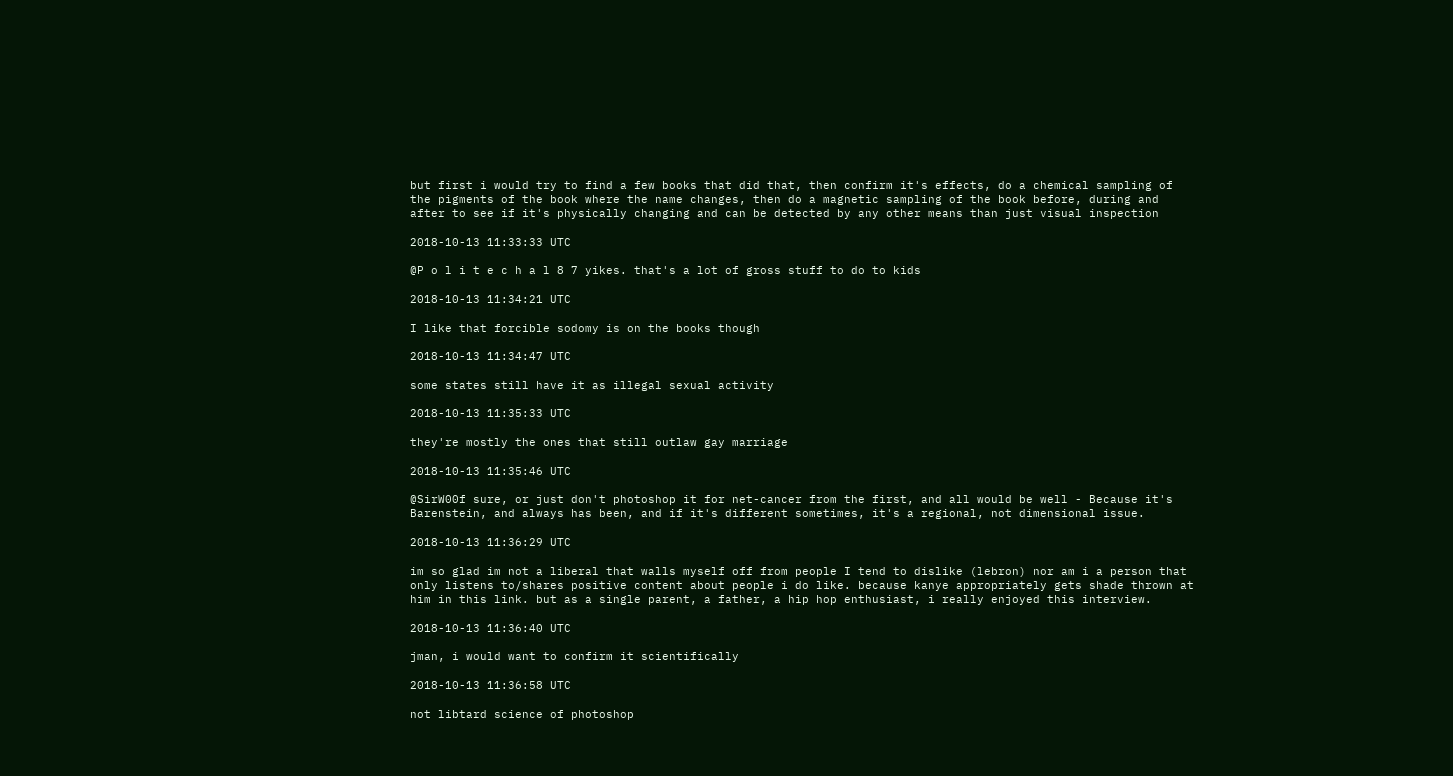but first i would try to find a few books that did that, then confirm it's effects, do a chemical sampling of the pigments of the book where the name changes, then do a magnetic sampling of the book before, during and after to see if it's physically changing and can be detected by any other means than just visual inspection

2018-10-13 11:33:33 UTC

@P o l i t e c h a l 8 7 yikes. that's a lot of gross stuff to do to kids

2018-10-13 11:34:21 UTC

I like that forcible sodomy is on the books though

2018-10-13 11:34:47 UTC

some states still have it as illegal sexual activity

2018-10-13 11:35:33 UTC

they're mostly the ones that still outlaw gay marriage

2018-10-13 11:35:46 UTC

@SirW00f sure, or just don't photoshop it for net-cancer from the first, and all would be well - Because it's Barenstein, and always has been, and if it's different sometimes, it's a regional, not dimensional issue.

2018-10-13 11:36:29 UTC

im so glad im not a liberal that walls myself off from people I tend to dislike (lebron) nor am i a person that only listens to/shares positive content about people i do like. because kanye appropriately gets shade thrown at him in this link. but as a single parent, a father, a hip hop enthusiast, i really enjoyed this interview.

2018-10-13 11:36:40 UTC

jman, i would want to confirm it scientifically

2018-10-13 11:36:58 UTC

not libtard science of photoshop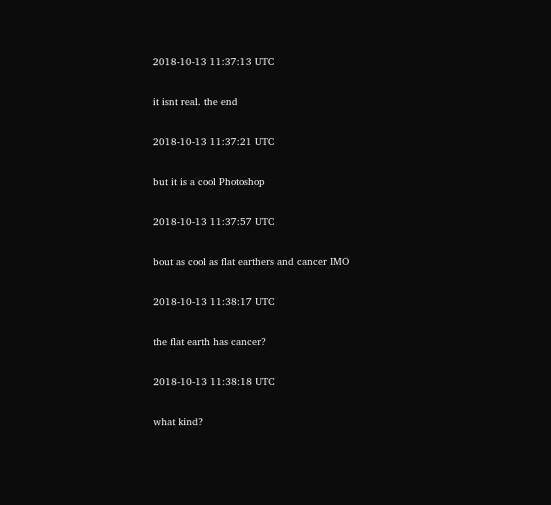2018-10-13 11:37:13 UTC

it isnt real. the end

2018-10-13 11:37:21 UTC

but it is a cool Photoshop

2018-10-13 11:37:57 UTC

bout as cool as flat earthers and cancer IMO

2018-10-13 11:38:17 UTC

the flat earth has cancer?

2018-10-13 11:38:18 UTC

what kind?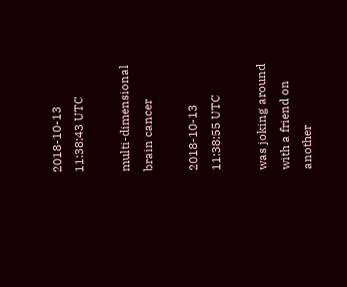2018-10-13 11:38:43 UTC

multi-dimensional brain cancer

2018-10-13 11:38:55 UTC

was joking around with a friend on another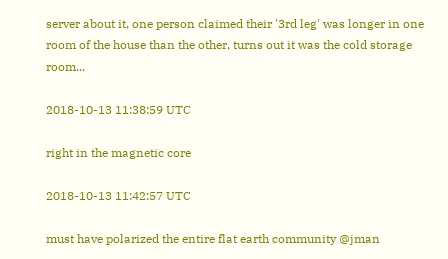server about it, one person claimed their '3rd leg' was longer in one room of the house than the other, turns out it was the cold storage room...

2018-10-13 11:38:59 UTC

right in the magnetic core

2018-10-13 11:42:57 UTC

must have polarized the entire flat earth community @jman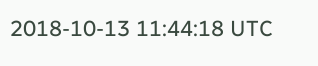2018-10-13 11:44:18 UTC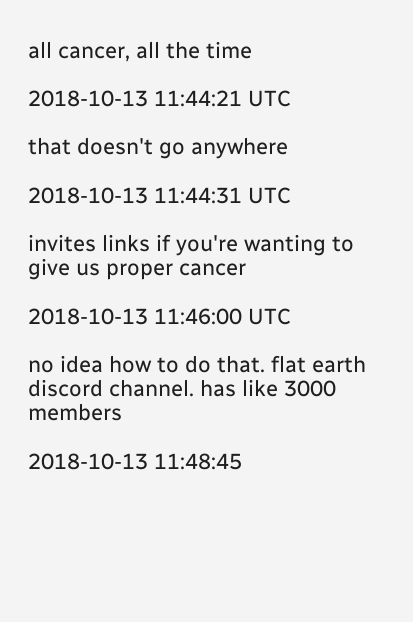all cancer, all the time

2018-10-13 11:44:21 UTC

that doesn't go anywhere

2018-10-13 11:44:31 UTC

invites links if you're wanting to give us proper cancer

2018-10-13 11:46:00 UTC

no idea how to do that. flat earth discord channel. has like 3000 members

2018-10-13 11:48:45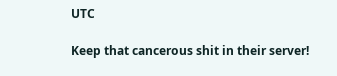UTC

Keep that cancerous shit in their server!